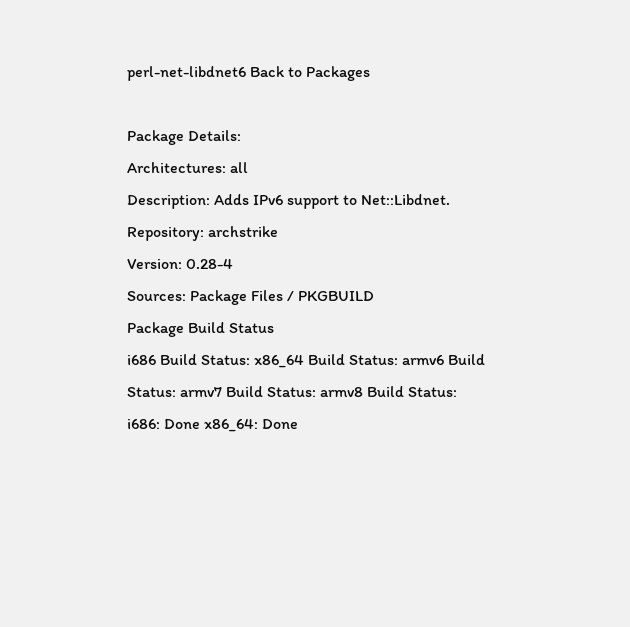perl-net-libdnet6 Back to Packages

Package Details:
Architectures: all
Description: Adds IPv6 support to Net::Libdnet.
Repository: archstrike
Version: 0.28-4
Sources: Package Files / PKGBUILD
Package Build Status
i686 Build Status: x86_64 Build Status: armv6 Build Status: armv7 Build Status: armv8 Build Status:
i686: Done x86_64: Done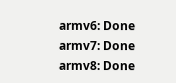armv6: Done armv7: Done armv8: Done